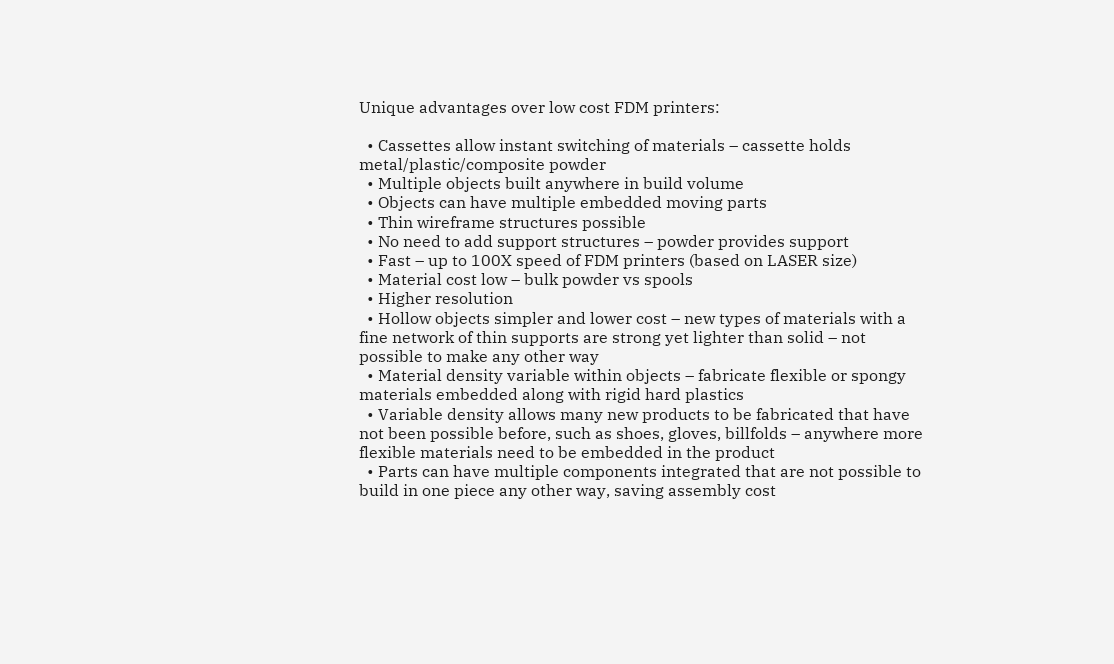Unique advantages over low cost FDM printers:

  • Cassettes allow instant switching of materials – cassette holds metal/plastic/composite powder
  • Multiple objects built anywhere in build volume
  • Objects can have multiple embedded moving parts
  • Thin wireframe structures possible
  • No need to add support structures – powder provides support
  • Fast – up to 100X speed of FDM printers (based on LASER size)
  • Material cost low – bulk powder vs spools
  • Higher resolution
  • Hollow objects simpler and lower cost – new types of materials with a fine network of thin supports are strong yet lighter than solid – not possible to make any other way
  • Material density variable within objects – fabricate flexible or spongy materials embedded along with rigid hard plastics
  • Variable density allows many new products to be fabricated that have not been possible before, such as shoes, gloves, billfolds – anywhere more flexible materials need to be embedded in the product
  • Parts can have multiple components integrated that are not possible to build in one piece any other way, saving assembly cost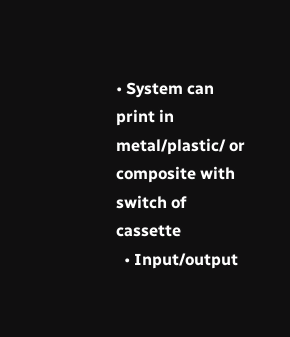• System can print in metal/plastic/ or composite with switch of cassette
  • Input/output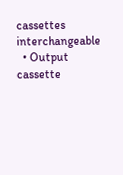cassettes interchangeable
  • Output cassette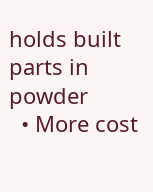holds built parts in powder
  • More cost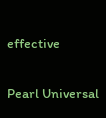effective


Pearl Universal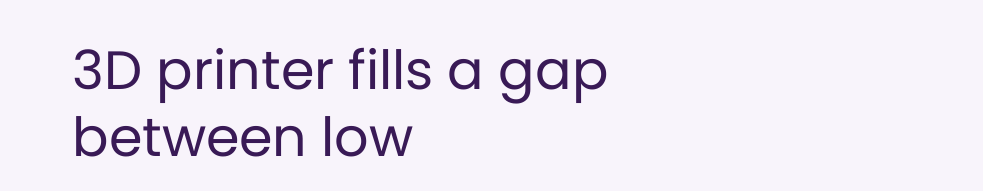3D printer fills a gap between low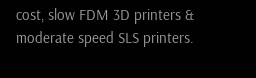cost, slow FDM 3D printers & moderate speed SLS printers.